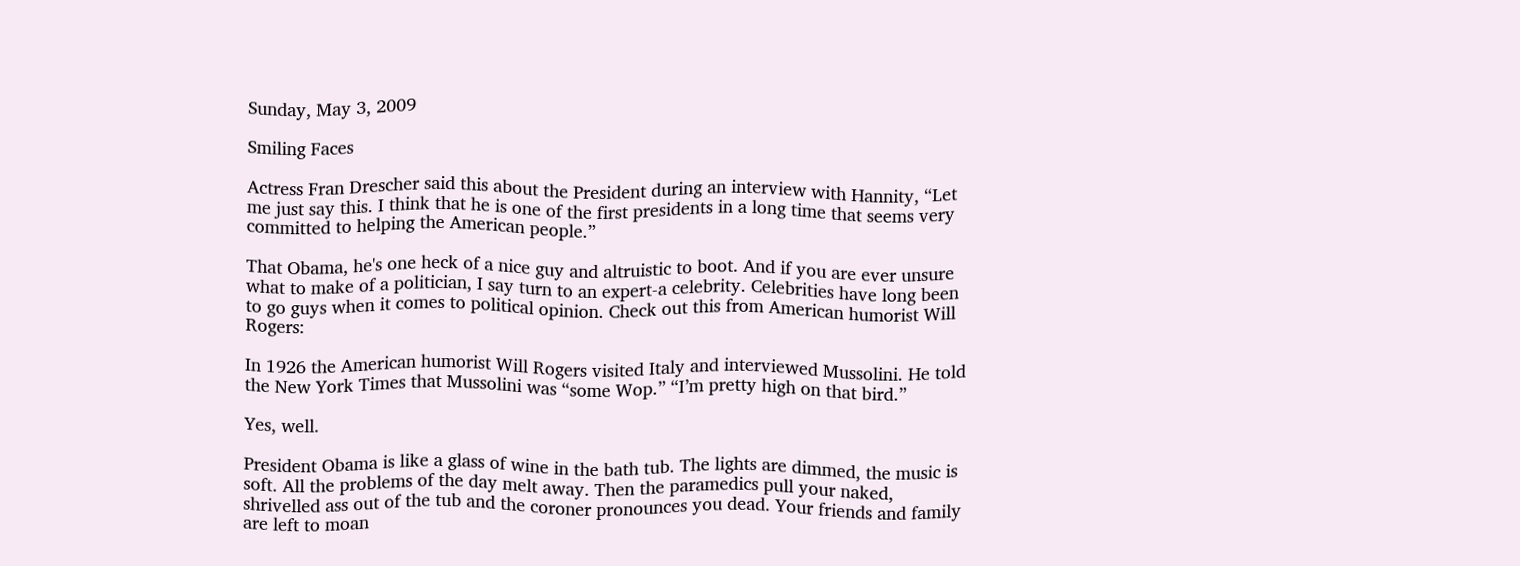Sunday, May 3, 2009

Smiling Faces

Actress Fran Drescher said this about the President during an interview with Hannity, “Let me just say this. I think that he is one of the first presidents in a long time that seems very committed to helping the American people.”

That Obama, he's one heck of a nice guy and altruistic to boot. And if you are ever unsure what to make of a politician, I say turn to an expert-a celebrity. Celebrities have long been to go guys when it comes to political opinion. Check out this from American humorist Will Rogers:

In 1926 the American humorist Will Rogers visited Italy and interviewed Mussolini. He told the New York Times that Mussolini was “some Wop.” “I’m pretty high on that bird.”

Yes, well.

President Obama is like a glass of wine in the bath tub. The lights are dimmed, the music is soft. All the problems of the day melt away. Then the paramedics pull your naked, shrivelled ass out of the tub and the coroner pronounces you dead. Your friends and family are left to moan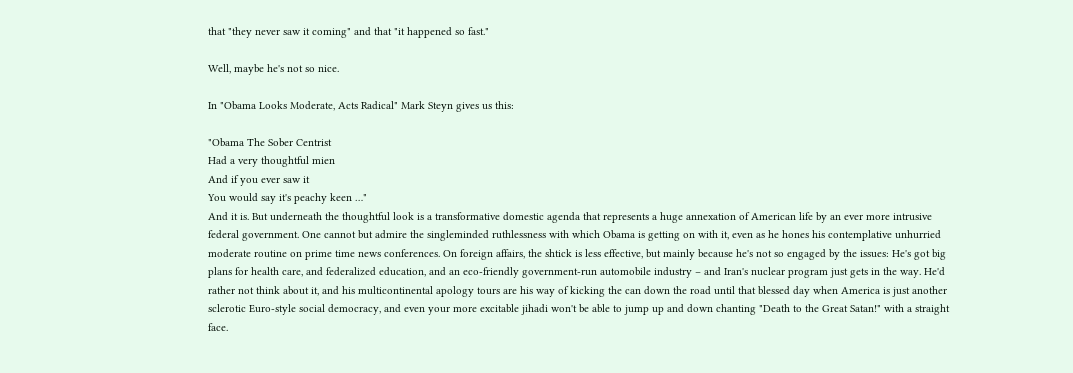that "they never saw it coming" and that "it happened so fast."

Well, maybe he's not so nice.

In "Obama Looks Moderate, Acts Radical" Mark Steyn gives us this:

"Obama The Sober Centrist
Had a very thoughtful mien
And if you ever saw it
You would say it's peachy keen …"
And it is. But underneath the thoughtful look is a transformative domestic agenda that represents a huge annexation of American life by an ever more intrusive federal government. One cannot but admire the singleminded ruthlessness with which Obama is getting on with it, even as he hones his contemplative unhurried moderate routine on prime time news conferences. On foreign affairs, the shtick is less effective, but mainly because he's not so engaged by the issues: He's got big plans for health care, and federalized education, and an eco-friendly government-run automobile industry – and Iran's nuclear program just gets in the way. He'd rather not think about it, and his multicontinental apology tours are his way of kicking the can down the road until that blessed day when America is just another sclerotic Euro-style social democracy, and even your more excitable jihadi won't be able to jump up and down chanting "Death to the Great Satan!" with a straight face.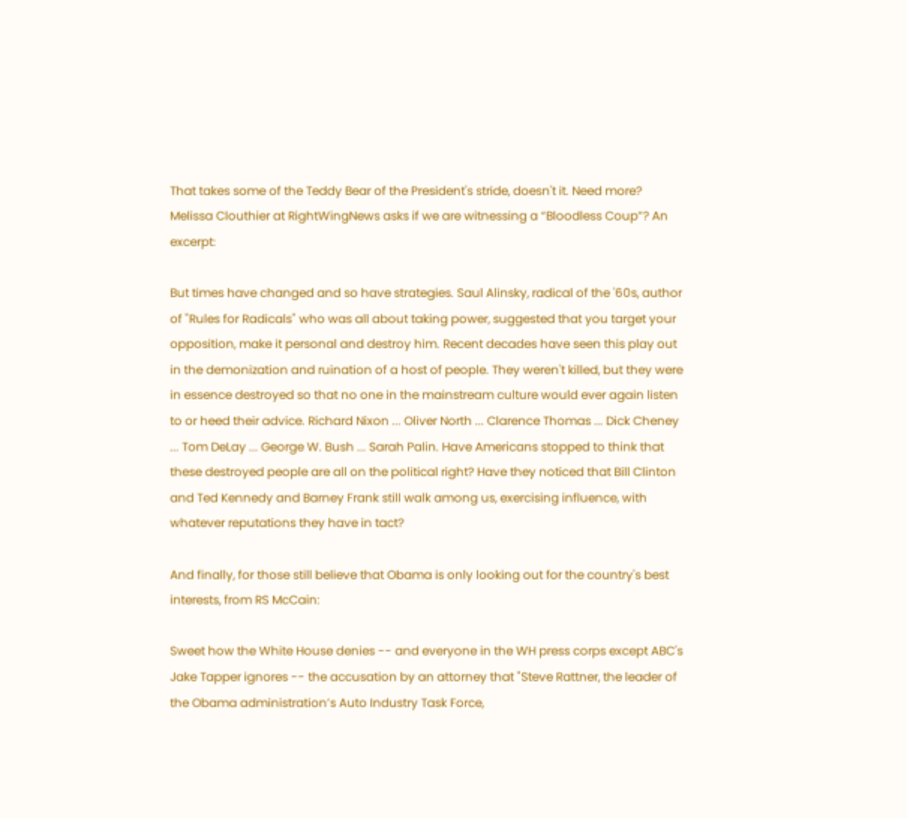That takes some of the Teddy Bear of the President's stride, doesn't it. Need more?
Melissa Clouthier at RightWingNews asks if we are witnessing a “Bloodless Coup”? An excerpt:

But times have changed and so have strategies. Saul Alinsky, radical of the '60s, author of "Rules for Radicals" who was all about taking power, suggested that you target your opposition, make it personal and destroy him. Recent decades have seen this play out in the demonization and ruination of a host of people. They weren't killed, but they were in essence destroyed so that no one in the mainstream culture would ever again listen to or heed their advice. Richard Nixon ... Oliver North ... Clarence Thomas ... Dick Cheney ... Tom DeLay ... George W. Bush ... Sarah Palin. Have Americans stopped to think that these destroyed people are all on the political right? Have they noticed that Bill Clinton and Ted Kennedy and Barney Frank still walk among us, exercising influence, with whatever reputations they have in tact?

And finally, for those still believe that Obama is only looking out for the country's best interests, from RS McCain:

Sweet how the White House denies -- and everyone in the WH press corps except ABC's Jake Tapper ignores -- the accusation by an attorney that "Steve Rattner, the leader of the Obama administration’s Auto Industry Task Force,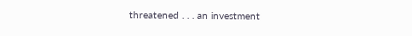threatened . . . an investment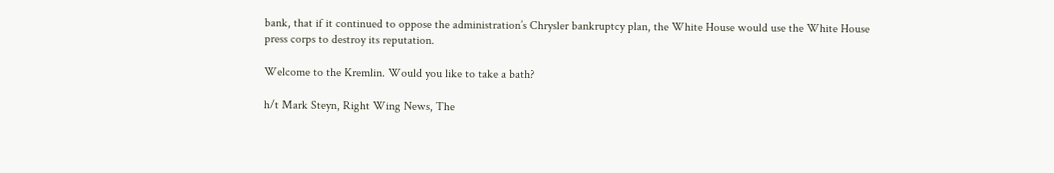bank, that if it continued to oppose the administration’s Chrysler bankruptcy plan, the White House would use the White House press corps to destroy its reputation.

Welcome to the Kremlin. Would you like to take a bath?

h/t Mark Steyn, Right Wing News, The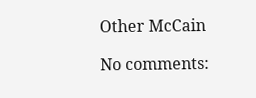Other McCain

No comments: